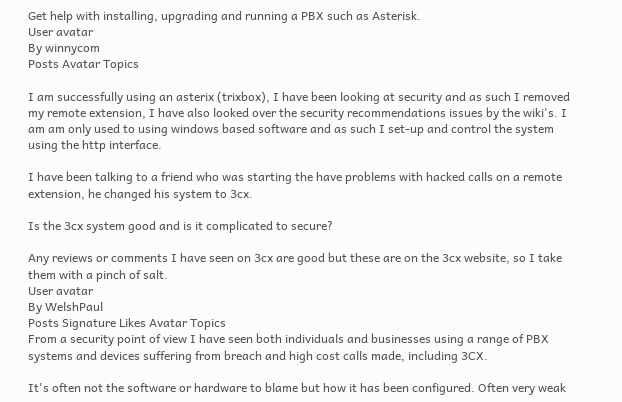Get help with installing, upgrading and running a PBX such as Asterisk.
User avatar
By winnycom
Posts Avatar Topics

I am successfully using an asterix (trixbox), I have been looking at security and as such I removed my remote extension, I have also looked over the security recommendations issues by the wiki's. I am am only used to using windows based software and as such I set-up and control the system using the http interface.

I have been talking to a friend who was starting the have problems with hacked calls on a remote extension, he changed his system to 3cx.

Is the 3cx system good and is it complicated to secure?

Any reviews or comments I have seen on 3cx are good but these are on the 3cx website, so I take them with a pinch of salt.
User avatar
By WelshPaul
Posts Signature Likes Avatar Topics
From a security point of view I have seen both individuals and businesses using a range of PBX systems and devices suffering from breach and high cost calls made, including 3CX.

It's often not the software or hardware to blame but how it has been configured. Often very weak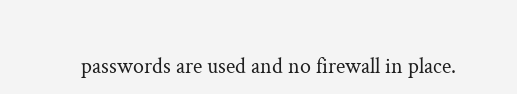passwords are used and no firewall in place.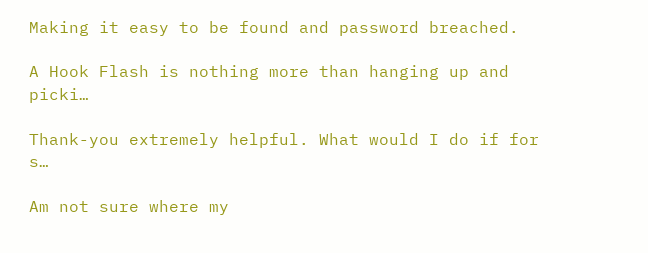Making it easy to be found and password breached.

A Hook Flash is nothing more than hanging up and picki…

Thank-you extremely helpful. What would I do if for s…

Am not sure where my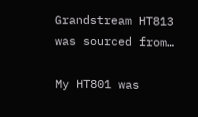Grandstream HT813 was sourced from…

My HT801 was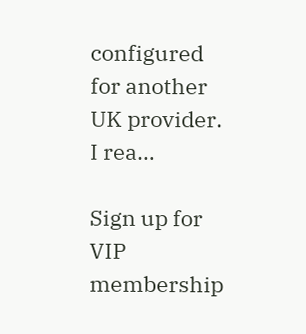configured for another UK provider. I rea…

Sign up for VIP membership